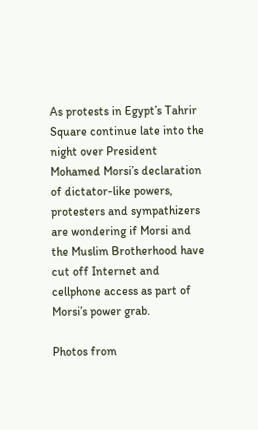As protests in Egypt’s Tahrir Square continue late into the night over President Mohamed Morsi’s declaration of dictator-like powers, protesters and sympathizers are wondering if Morsi and the Muslim Brotherhood have cut off Internet and cellphone access as part of Morsi’s power grab.

Photos from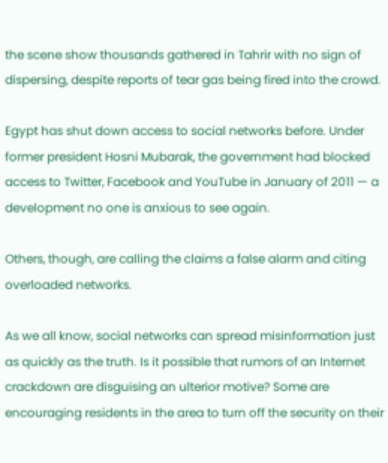the scene show thousands gathered in Tahrir with no sign of dispersing, despite reports of tear gas being fired into the crowd.

Egypt has shut down access to social networks before. Under former president Hosni Mubarak, the government had blocked access to Twitter, Facebook and YouTube in January of 2011 — a development no one is anxious to see again.

Others, though, are calling the claims a false alarm and citing overloaded networks.

As we all know, social networks can spread misinformation just as quickly as the truth. Is it possible that rumors of an Internet crackdown are disguising an ulterior motive? Some are encouraging residents in the area to turn off the security on their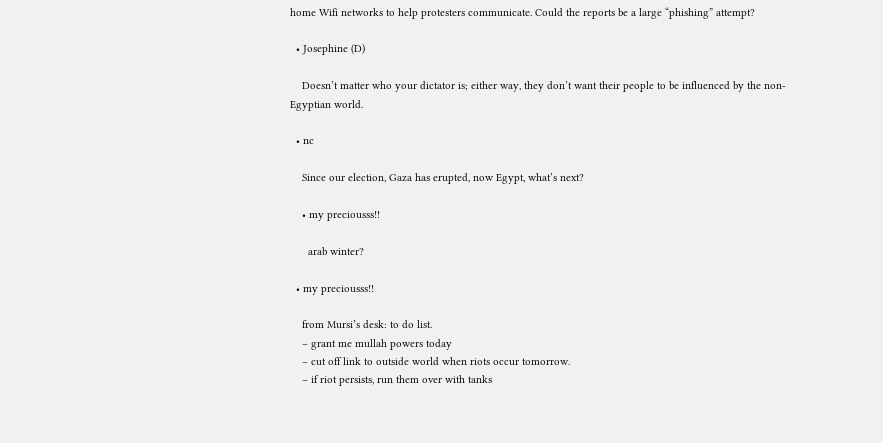home Wifi networks to help protesters communicate. Could the reports be a large “phishing” attempt?

  • Josephine (D)

    Doesn’t matter who your dictator is; either way, they don’t want their people to be influenced by the non-Egyptian world.

  • nc

    Since our election, Gaza has erupted, now Egypt, what’s next?

    • my preciousss!!

      arab winter?

  • my preciousss!!

    from Mursi’s desk: to do list.
    – grant me mullah powers today
    – cut off link to outside world when riots occur tomorrow.
    – if riot persists, run them over with tanks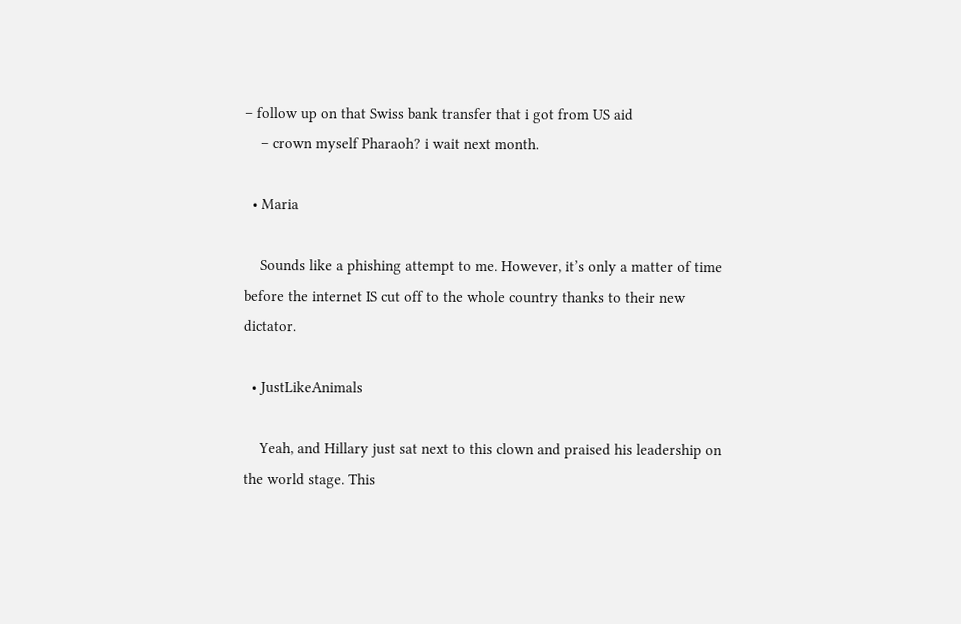– follow up on that Swiss bank transfer that i got from US aid
    – crown myself Pharaoh? i wait next month.

  • Maria

    Sounds like a phishing attempt to me. However, it’s only a matter of time before the internet IS cut off to the whole country thanks to their new dictator.

  • JustLikeAnimals

    Yeah, and Hillary just sat next to this clown and praised his leadership on the world stage. This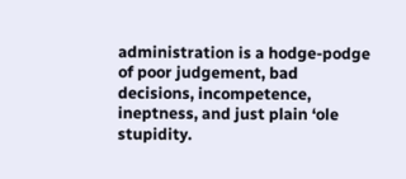administration is a hodge-podge of poor judgement, bad decisions, incompetence, ineptness, and just plain ‘ole stupidity.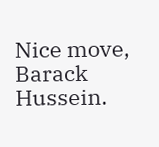Nice move, Barack Hussein.